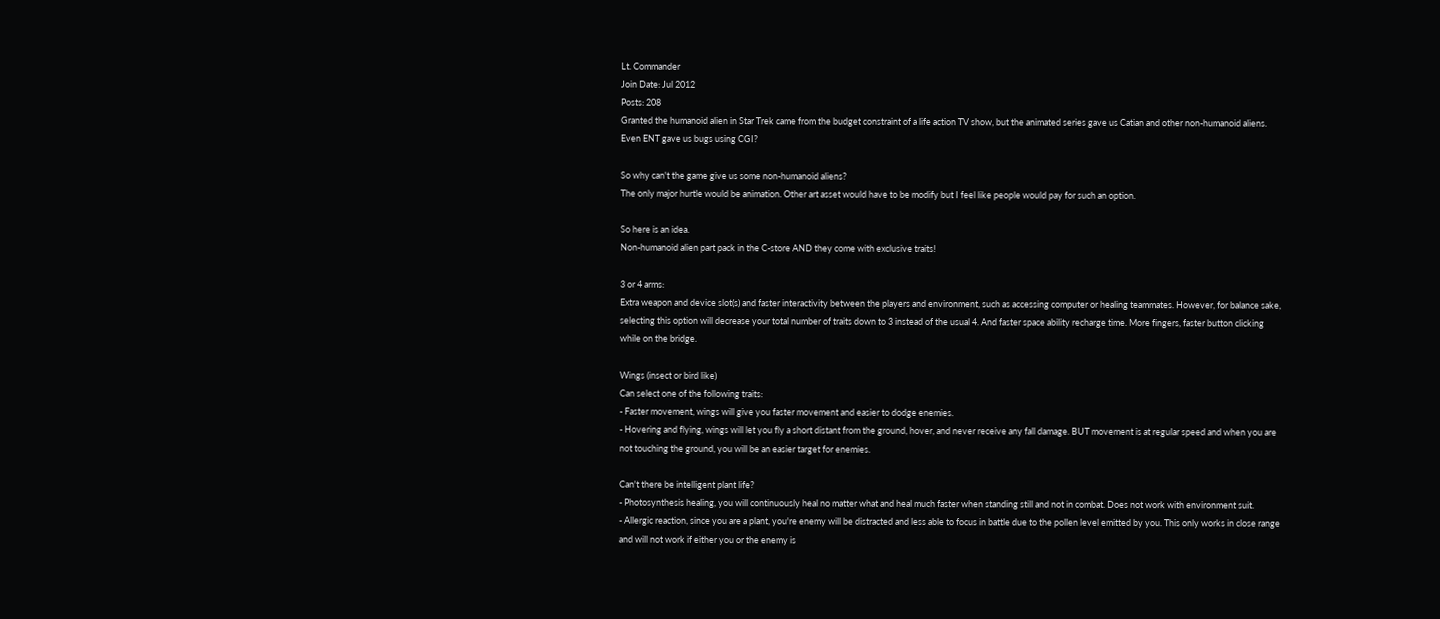Lt. Commander
Join Date: Jul 2012
Posts: 208
Granted the humanoid alien in Star Trek came from the budget constraint of a life action TV show, but the animated series gave us Catian and other non-humanoid aliens. Even ENT gave us bugs using CGI?

So why can't the game give us some non-humanoid aliens?
The only major hurtle would be animation. Other art asset would have to be modify but I feel like people would pay for such an option.

So here is an idea.
Non-humanoid alien part pack in the C-store AND they come with exclusive traits!

3 or 4 arms:
Extra weapon and device slot(s) and faster interactivity between the players and environment, such as accessing computer or healing teammates. However, for balance sake, selecting this option will decrease your total number of traits down to 3 instead of the usual 4. And faster space ability recharge time. More fingers, faster button clicking while on the bridge.

Wings (insect or bird like)
Can select one of the following traits:
- Faster movement, wings will give you faster movement and easier to dodge enemies.
- Hovering and flying, wings will let you fly a short distant from the ground, hover, and never receive any fall damage. BUT movement is at regular speed and when you are not touching the ground, you will be an easier target for enemies.

Can't there be intelligent plant life?
- Photosynthesis healing, you will continuously heal no matter what and heal much faster when standing still and not in combat. Does not work with environment suit.
- Allergic reaction, since you are a plant, you're enemy will be distracted and less able to focus in battle due to the pollen level emitted by you. This only works in close range and will not work if either you or the enemy is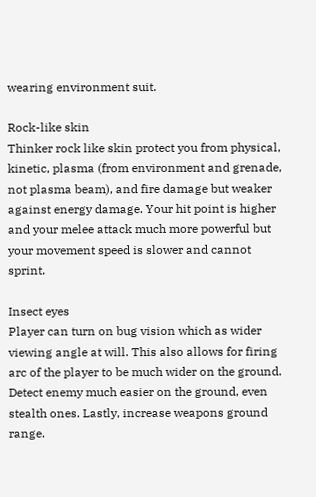wearing environment suit.

Rock-like skin
Thinker rock like skin protect you from physical, kinetic, plasma (from environment and grenade, not plasma beam), and fire damage but weaker against energy damage. Your hit point is higher and your melee attack much more powerful but your movement speed is slower and cannot sprint.

Insect eyes
Player can turn on bug vision which as wider viewing angle at will. This also allows for firing arc of the player to be much wider on the ground. Detect enemy much easier on the ground, even stealth ones. Lastly, increase weapons ground range.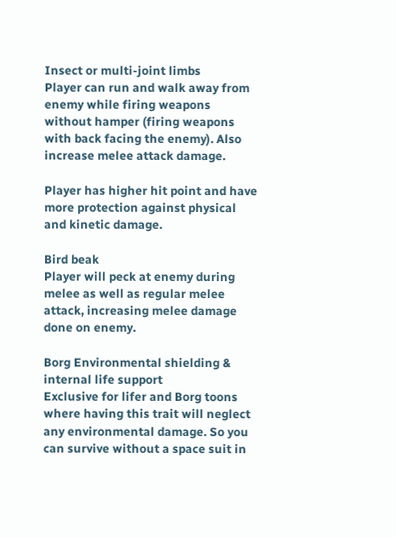Insect or multi-joint limbs
Player can run and walk away from enemy while firing weapons without hamper (firing weapons with back facing the enemy). Also increase melee attack damage.

Player has higher hit point and have more protection against physical and kinetic damage.

Bird beak
Player will peck at enemy during melee as well as regular melee attack, increasing melee damage done on enemy.

Borg Environmental shielding & internal life support
Exclusive for lifer and Borg toons where having this trait will neglect any environmental damage. So you can survive without a space suit in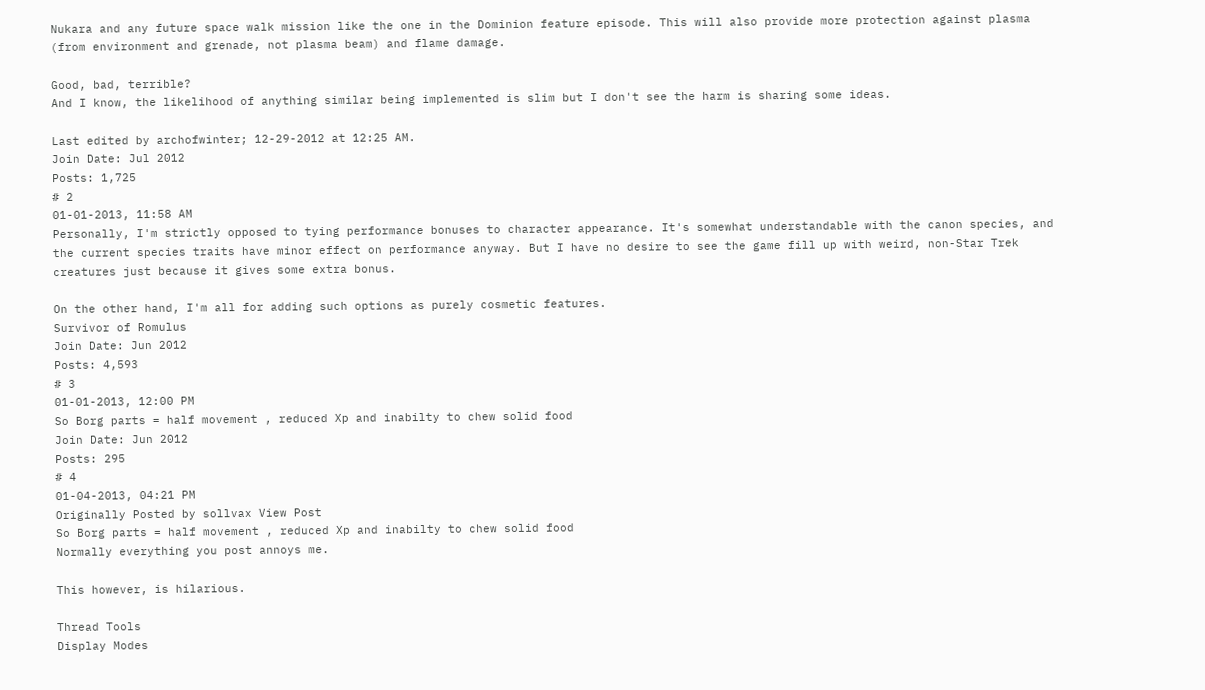Nukara and any future space walk mission like the one in the Dominion feature episode. This will also provide more protection against plasma (from environment and grenade, not plasma beam) and flame damage.

Good, bad, terrible?
And I know, the likelihood of anything similar being implemented is slim but I don't see the harm is sharing some ideas.

Last edited by archofwinter; 12-29-2012 at 12:25 AM.
Join Date: Jul 2012
Posts: 1,725
# 2
01-01-2013, 11:58 AM
Personally, I'm strictly opposed to tying performance bonuses to character appearance. It's somewhat understandable with the canon species, and the current species traits have minor effect on performance anyway. But I have no desire to see the game fill up with weird, non-Star Trek creatures just because it gives some extra bonus.

On the other hand, I'm all for adding such options as purely cosmetic features.
Survivor of Romulus
Join Date: Jun 2012
Posts: 4,593
# 3
01-01-2013, 12:00 PM
So Borg parts = half movement , reduced Xp and inabilty to chew solid food
Join Date: Jun 2012
Posts: 295
# 4
01-04-2013, 04:21 PM
Originally Posted by sollvax View Post
So Borg parts = half movement , reduced Xp and inabilty to chew solid food
Normally everything you post annoys me.

This however, is hilarious.

Thread Tools
Display Modes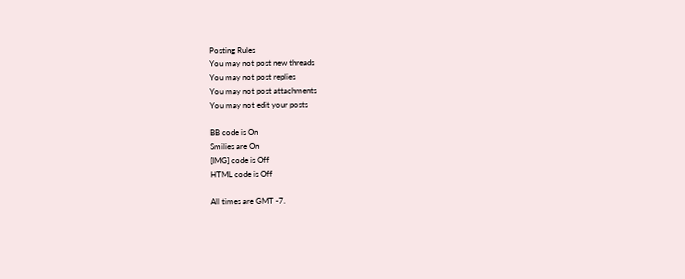Posting Rules
You may not post new threads
You may not post replies
You may not post attachments
You may not edit your posts

BB code is On
Smilies are On
[IMG] code is Off
HTML code is Off

All times are GMT -7.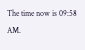The time now is 09:58 AM.